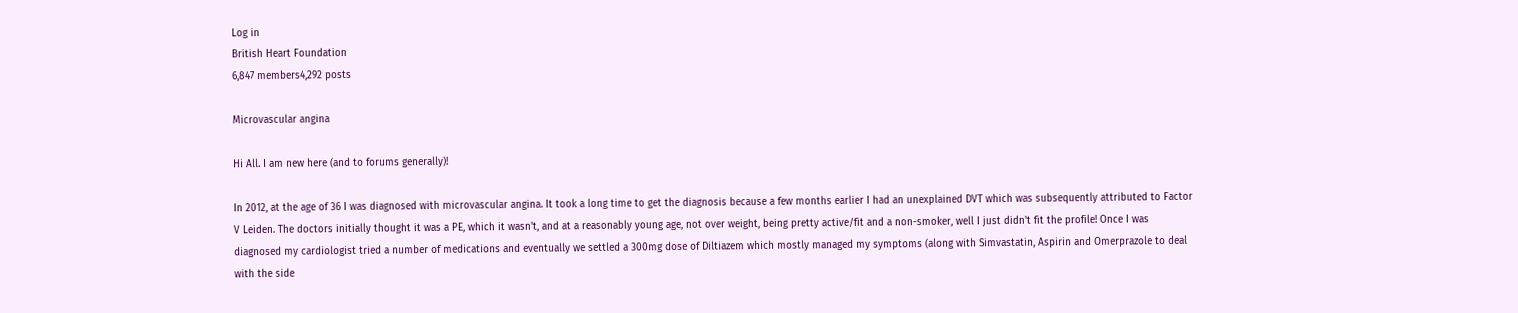Log in
British Heart Foundation
6,847 members4,292 posts

Microvascular angina

Hi All. I am new here (and to forums generally)!

In 2012, at the age of 36 I was diagnosed with microvascular angina. It took a long time to get the diagnosis because a few months earlier I had an unexplained DVT which was subsequently attributed to Factor V Leiden. The doctors initially thought it was a PE, which it wasn't, and at a reasonably young age, not over weight, being pretty active/fit and a non-smoker, well I just didn't fit the profile! Once I was diagnosed my cardiologist tried a number of medications and eventually we settled a 300mg dose of Diltiazem which mostly managed my symptoms (along with Simvastatin, Aspirin and Omerprazole to deal with the side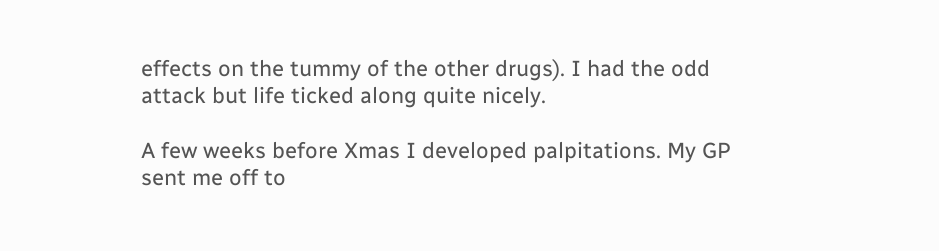effects on the tummy of the other drugs). I had the odd attack but life ticked along quite nicely.

A few weeks before Xmas I developed palpitations. My GP sent me off to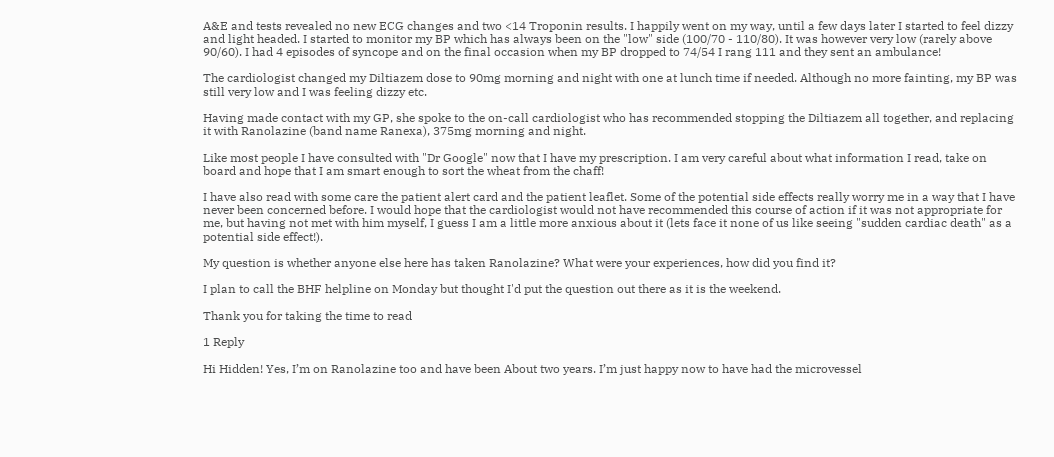A&E and tests revealed no new ECG changes and two <14 Troponin results. I happily went on my way, until a few days later I started to feel dizzy and light headed. I started to monitor my BP which has always been on the "low" side (100/70 - 110/80). It was however very low (rarely above 90/60). I had 4 episodes of syncope and on the final occasion when my BP dropped to 74/54 I rang 111 and they sent an ambulance!

The cardiologist changed my Diltiazem dose to 90mg morning and night with one at lunch time if needed. Although no more fainting, my BP was still very low and I was feeling dizzy etc.

Having made contact with my GP, she spoke to the on-call cardiologist who has recommended stopping the Diltiazem all together, and replacing it with Ranolazine (band name Ranexa), 375mg morning and night.

Like most people I have consulted with "Dr Google" now that I have my prescription. I am very careful about what information I read, take on board and hope that I am smart enough to sort the wheat from the chaff!

I have also read with some care the patient alert card and the patient leaflet. Some of the potential side effects really worry me in a way that I have never been concerned before. I would hope that the cardiologist would not have recommended this course of action if it was not appropriate for me, but having not met with him myself, I guess I am a little more anxious about it (lets face it none of us like seeing "sudden cardiac death" as a potential side effect!).

My question is whether anyone else here has taken Ranolazine? What were your experiences, how did you find it?

I plan to call the BHF helpline on Monday but thought I'd put the question out there as it is the weekend.

Thank you for taking the time to read

1 Reply

Hi Hidden! Yes, I’m on Ranolazine too and have been About two years. I’m just happy now to have had the microvessel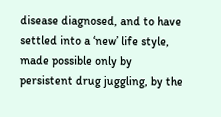disease diagnosed, and to have settled into a ‘new’ life style, made possible only by persistent drug juggling, by the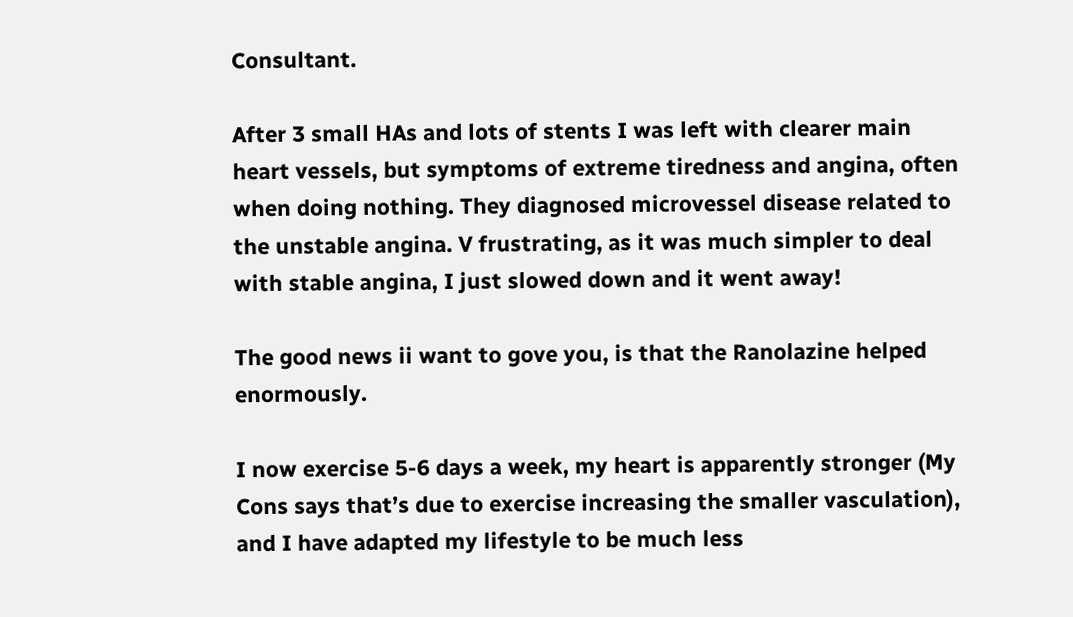Consultant.

After 3 small HAs and lots of stents I was left with clearer main heart vessels, but symptoms of extreme tiredness and angina, often when doing nothing. They diagnosed microvessel disease related to the unstable angina. V frustrating, as it was much simpler to deal with stable angina, I just slowed down and it went away!

The good news ii want to gove you, is that the Ranolazine helped enormously.

I now exercise 5-6 days a week, my heart is apparently stronger (My Cons says that’s due to exercise increasing the smaller vasculation), and I have adapted my lifestyle to be much less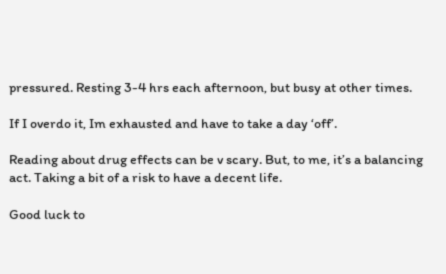pressured. Resting 3-4 hrs each afternoon, but busy at other times.

If I overdo it, Im exhausted and have to take a day ‘off’.

Reading about drug effects can be v scary. But, to me, it’s a balancing act. Taking a bit of a risk to have a decent life.

Good luck to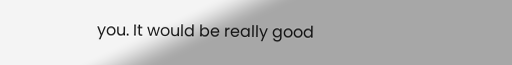you. It would be really good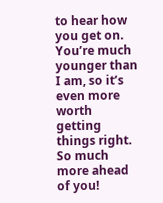to hear how you get on. You’re much younger than I am, so it’s even more worth getting things right. So much more ahead of you!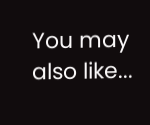You may also like...